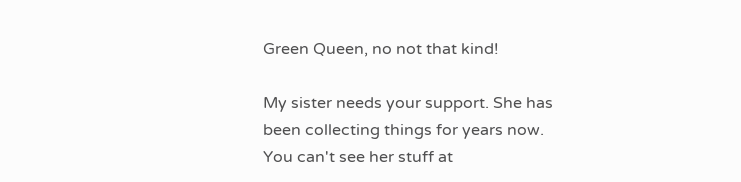Green Queen, no not that kind!

My sister needs your support. She has been collecting things for years now. You can't see her stuff at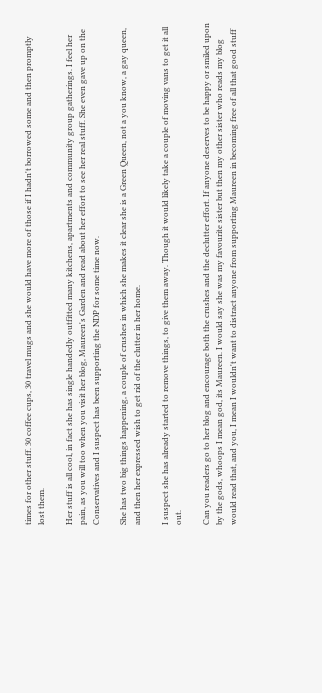times for other stuff. 30 coffee cups, 30 travel mugs and she would have more of those if I hadn't borrowed some and then promptly lost them.

Her stuff is all cool, in fact she has single handedly outfitted many kitchens, apartments and community group gatherings. I feel her pain, as you will too when you visit her blog, Maureen's Garden and read about her effort to see her real stuff. She even gave up on the Conservatives and I suspect has been supporting the NDP for some time now.

She has two big things happening, a couple of crushes in which she makes it clear she is a Green Queen, not a you know, a gay queen, and then her expressed wish to get rid of the clutter in her home.

I suspect she has already started to remove things, to give them away. Though it would likely take a couple of moving vans to get it all out.

Can you readers go to her blog and encourage both the crushes and the declutter effort. If anyone deserves to be happy or smiled upon by the gods, whoops I mean god, its Maureen. I would say she was my favourite sister but then my other sister who reads my blog would read that, and you, I mean I wouldn't want to distract anyone from supporting Maureen in becoming free of all that good stuff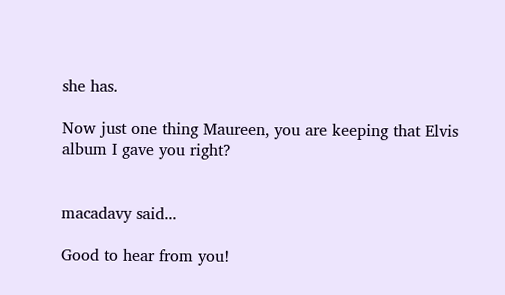she has.

Now just one thing Maureen, you are keeping that Elvis album I gave you right?


macadavy said...

Good to hear from you!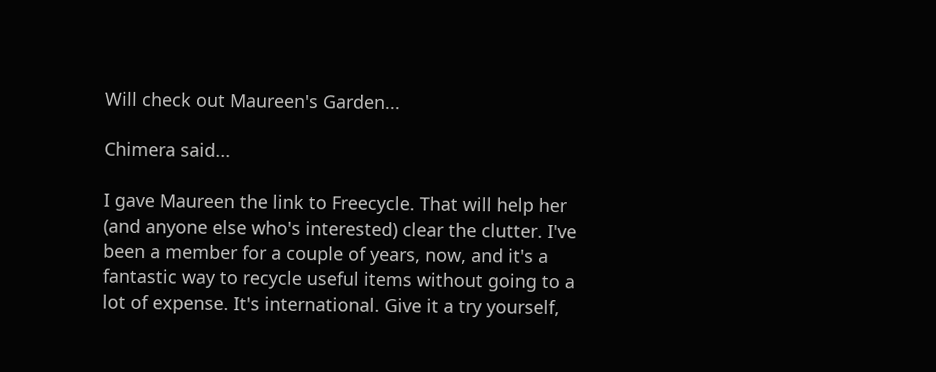Will check out Maureen's Garden...

Chimera said...

I gave Maureen the link to Freecycle. That will help her (and anyone else who's interested) clear the clutter. I've been a member for a couple of years, now, and it's a fantastic way to recycle useful items without going to a lot of expense. It's international. Give it a try yourself,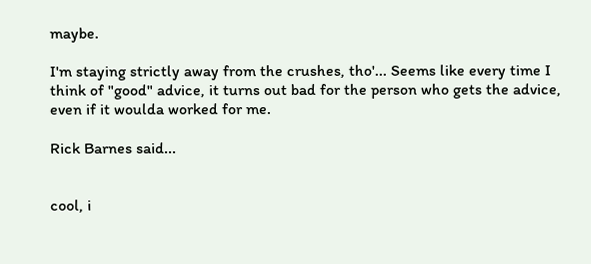maybe.

I'm staying strictly away from the crushes, tho'... Seems like every time I think of "good" advice, it turns out bad for the person who gets the advice, even if it woulda worked for me.

Rick Barnes said...


cool, i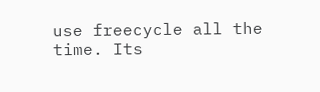use freecycle all the time. Its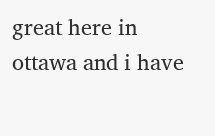great here in ottawa and i have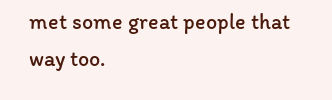met some great people that way too.